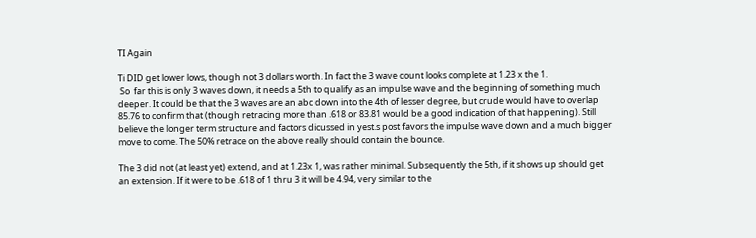TI Again

Ti DID get lower lows, though not 3 dollars worth. In fact the 3 wave count looks complete at 1.23 x the 1.
 So  far this is only 3 waves down, it needs a 5th to qualify as an impulse wave and the beginning of something much deeper. It could be that the 3 waves are an abc down into the 4th of lesser degree, but crude would have to overlap 85.76 to confirm that (though retracing more than .618 or 83.81 would be a good indication of that happening). Still believe the longer term structure and factors dicussed in yest.s post favors the impulse wave down and a much bigger move to come. The 50% retrace on the above really should contain the bounce.

The 3 did not (at least yet) extend, and at 1.23x 1, was rather minimal. Subsequently the 5th, if it shows up should get an extension. If it were to be .618 of 1 thru 3 it will be 4.94, very similar to the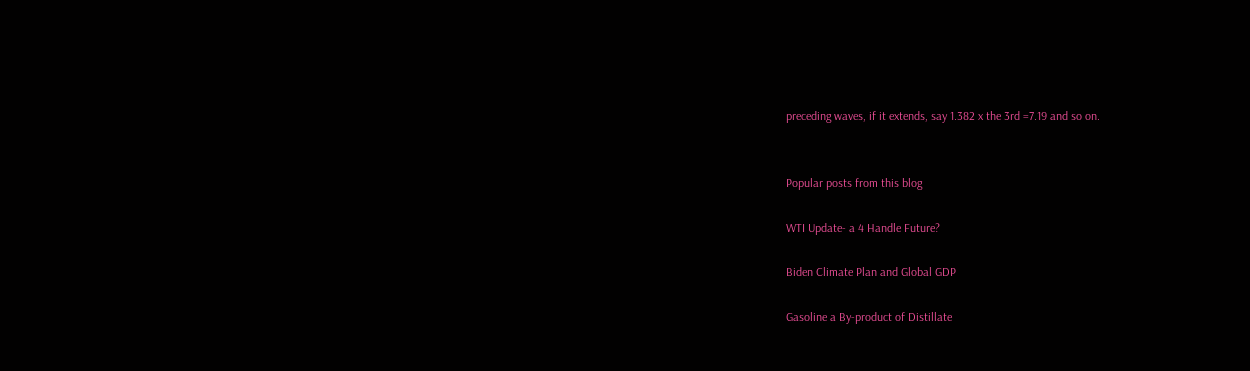preceding waves, if it extends, say 1.382 x the 3rd =7.19 and so on.


Popular posts from this blog

WTI Update- a 4 Handle Future?

Biden Climate Plan and Global GDP

Gasoline a By-product of Distillate